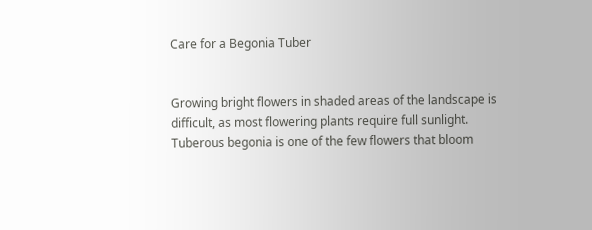Care for a Begonia Tuber


Growing bright flowers in shaded areas of the landscape is difficult, as most flowering plants require full sunlight. Tuberous begonia is one of the few flowers that bloom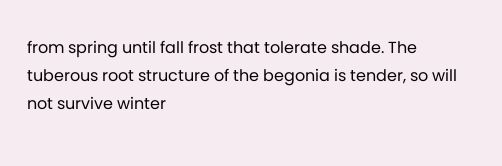from spring until fall frost that tolerate shade. The tuberous root structure of the begonia is tender, so will not survive winter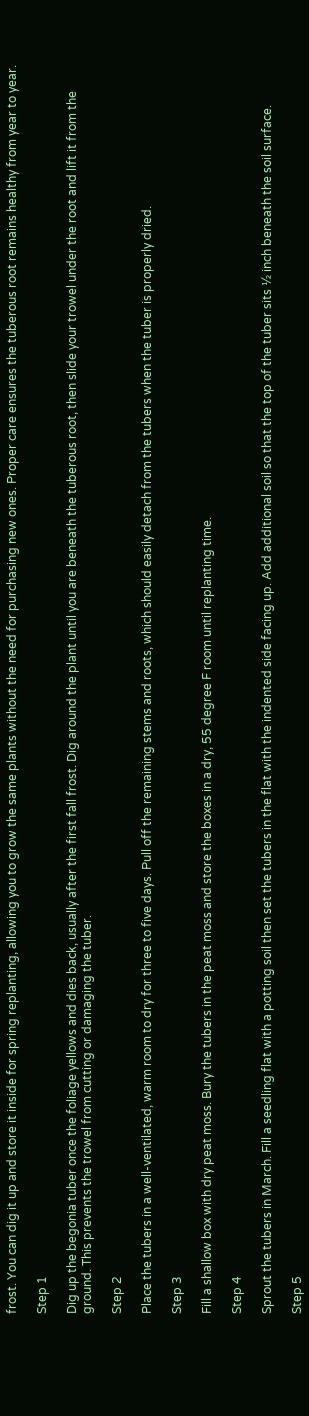frost. You can dig it up and store it inside for spring replanting, allowing you to grow the same plants without the need for purchasing new ones. Proper care ensures the tuberous root remains healthy from year to year.

Step 1

Dig up the begonia tuber once the foliage yellows and dies back, usually after the first fall frost. Dig around the plant until you are beneath the tuberous root, then slide your trowel under the root and lift it from the ground. This prevents the trowel from cutting or damaging the tuber.

Step 2

Place the tubers in a well-ventilated, warm room to dry for three to five days. Pull off the remaining stems and roots, which should easily detach from the tubers when the tuber is properly dried.

Step 3

Fill a shallow box with dry peat moss. Bury the tubers in the peat moss and store the boxes in a dry, 55 degree F room until replanting time.

Step 4

Sprout the tubers in March. Fill a seedling flat with a potting soil then set the tubers in the flat with the indented side facing up. Add additional soil so that the top of the tuber sits ½ inch beneath the soil surface.

Step 5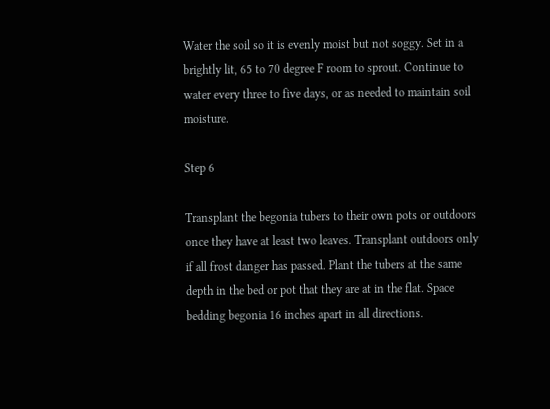Water the soil so it is evenly moist but not soggy. Set in a brightly lit, 65 to 70 degree F room to sprout. Continue to water every three to five days, or as needed to maintain soil moisture.

Step 6

Transplant the begonia tubers to their own pots or outdoors once they have at least two leaves. Transplant outdoors only if all frost danger has passed. Plant the tubers at the same depth in the bed or pot that they are at in the flat. Space bedding begonia 16 inches apart in all directions.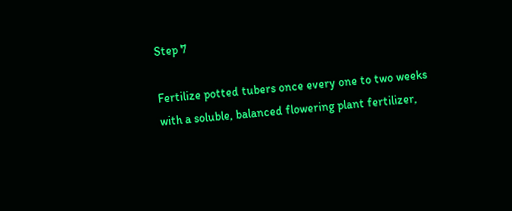Step 7

Fertilize potted tubers once every one to two weeks with a soluble, balanced flowering plant fertilizer,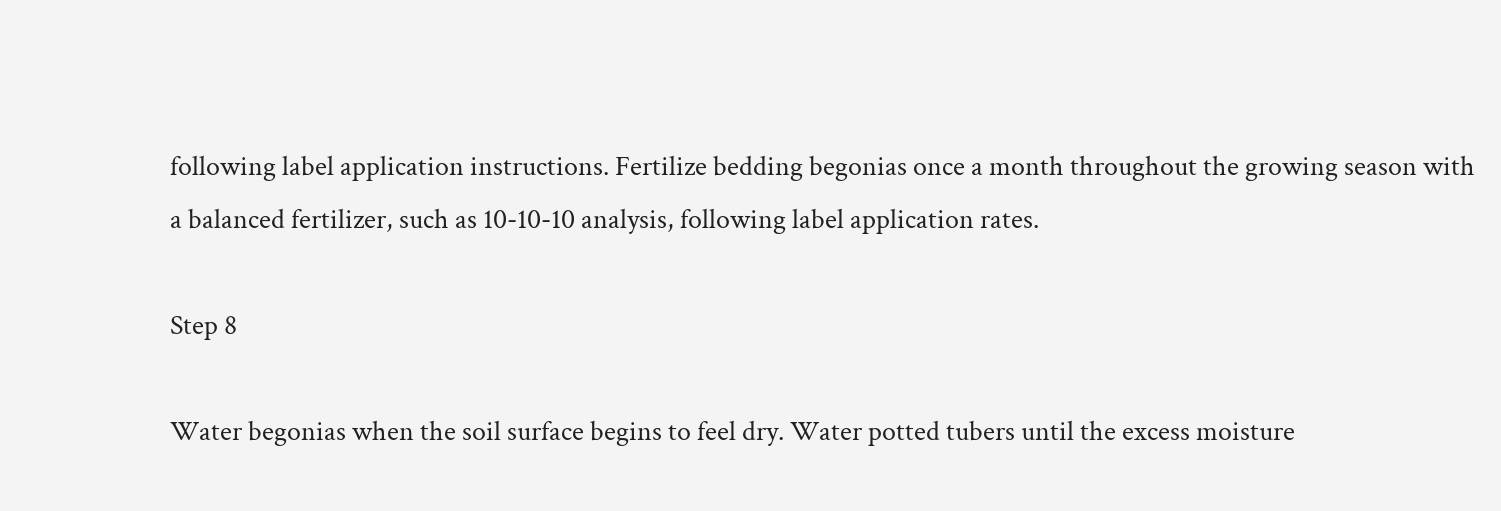following label application instructions. Fertilize bedding begonias once a month throughout the growing season with a balanced fertilizer, such as 10-10-10 analysis, following label application rates.

Step 8

Water begonias when the soil surface begins to feel dry. Water potted tubers until the excess moisture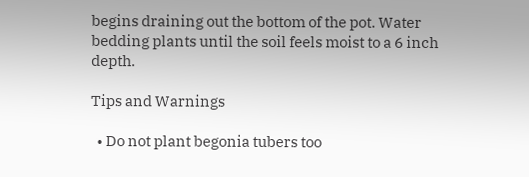begins draining out the bottom of the pot. Water bedding plants until the soil feels moist to a 6 inch depth.

Tips and Warnings

  • Do not plant begonia tubers too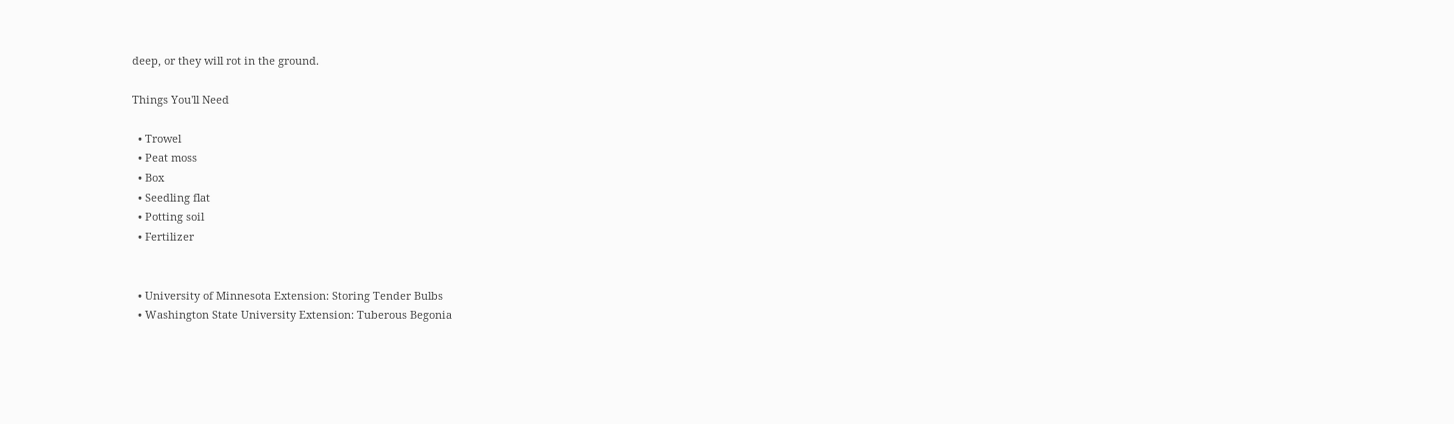deep, or they will rot in the ground.

Things You'll Need

  • Trowel
  • Peat moss
  • Box
  • Seedling flat
  • Potting soil
  • Fertilizer


  • University of Minnesota Extension: Storing Tender Bulbs
  • Washington State University Extension: Tuberous Begonia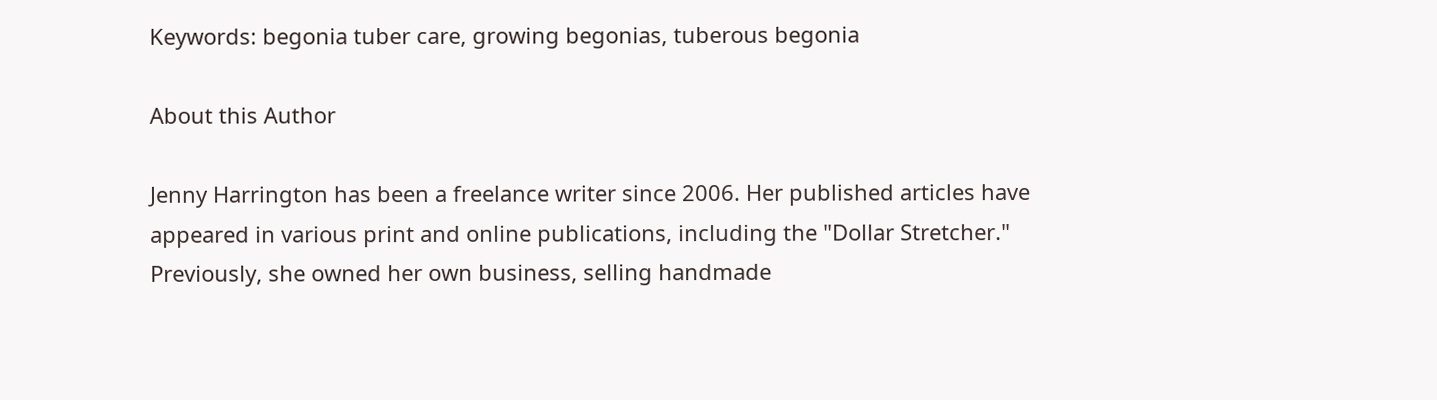Keywords: begonia tuber care, growing begonias, tuberous begonia

About this Author

Jenny Harrington has been a freelance writer since 2006. Her published articles have appeared in various print and online publications, including the "Dollar Stretcher." Previously, she owned her own business, selling handmade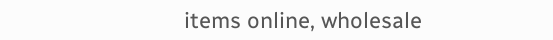items online, wholesale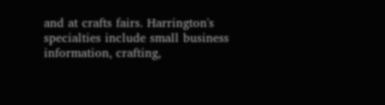and at crafts fairs. Harrington's specialties include small business information, crafting,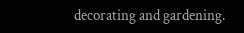decorating and gardening.